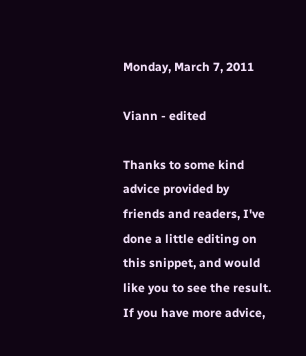Monday, March 7, 2011

Viann - edited

Thanks to some kind advice provided by friends and readers, I've done a little editing on this snippet, and would like you to see the result. If you have more advice,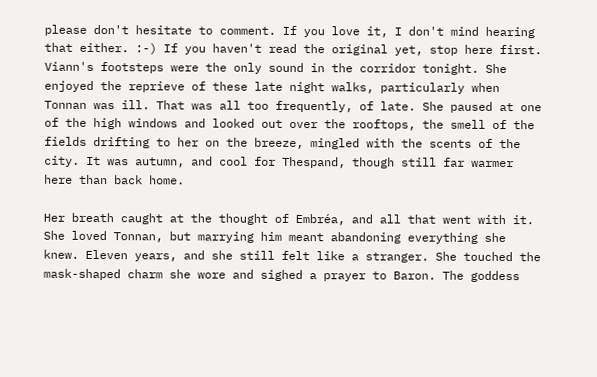please don't hesitate to comment. If you love it, I don't mind hearing that either. :-) If you haven't read the original yet, stop here first.
Viann's footsteps were the only sound in the corridor tonight. She enjoyed the reprieve of these late night walks, particularly when Tonnan was ill. That was all too frequently, of late. She paused at one of the high windows and looked out over the rooftops, the smell of the fields drifting to her on the breeze, mingled with the scents of the city. It was autumn, and cool for Thespand, though still far warmer here than back home.

Her breath caught at the thought of Embréa, and all that went with it. She loved Tonnan, but marrying him meant abandoning everything she knew. Eleven years, and she still felt like a stranger. She touched the mask-shaped charm she wore and sighed a prayer to Baron. The goddess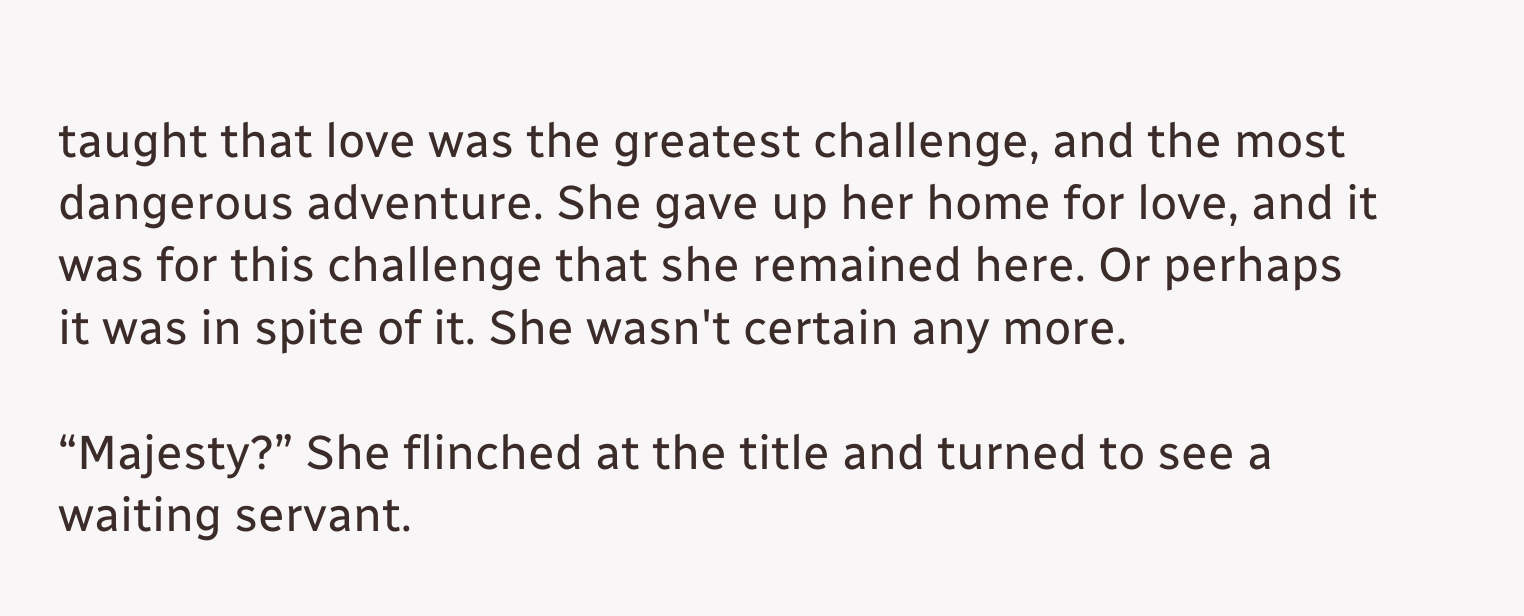taught that love was the greatest challenge, and the most dangerous adventure. She gave up her home for love, and it was for this challenge that she remained here. Or perhaps it was in spite of it. She wasn't certain any more.

“Majesty?” She flinched at the title and turned to see a waiting servant.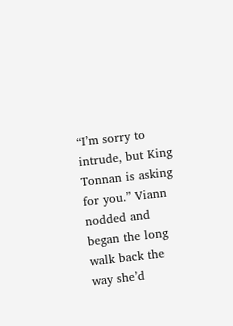“I’m sorry to intrude, but King Tonnan is asking for you.” Viann nodded and began the long walk back the way she’d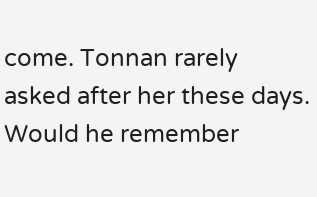come. Tonnan rarely asked after her these days. Would he remember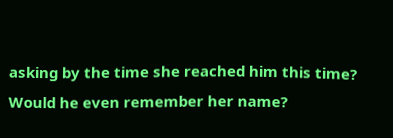asking by the time she reached him this time? Would he even remember her name?